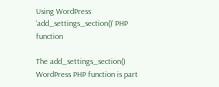Using WordPress ‘add_settings_section()’ PHP function

The add_settings_section() WordPress PHP function is part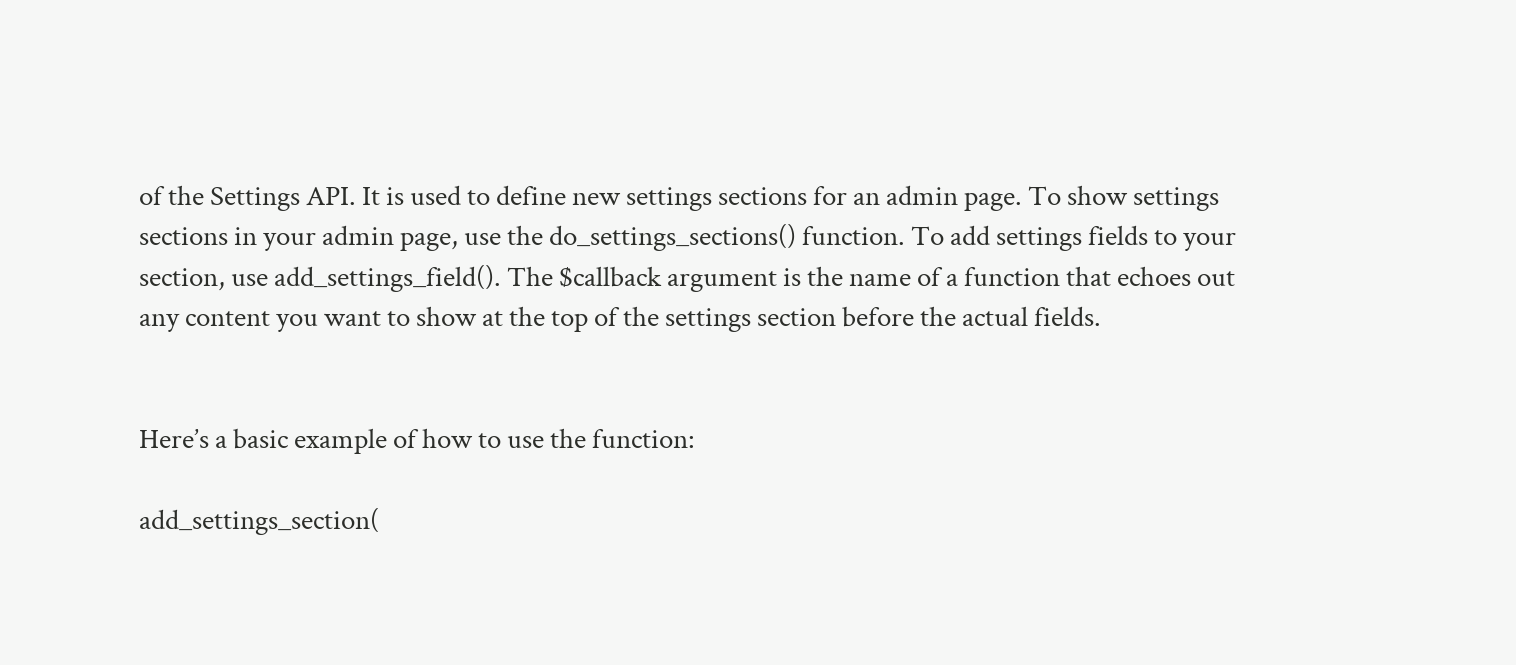of the Settings API. It is used to define new settings sections for an admin page. To show settings sections in your admin page, use the do_settings_sections() function. To add settings fields to your section, use add_settings_field(). The $callback argument is the name of a function that echoes out any content you want to show at the top of the settings section before the actual fields.


Here’s a basic example of how to use the function:

add_settings_section(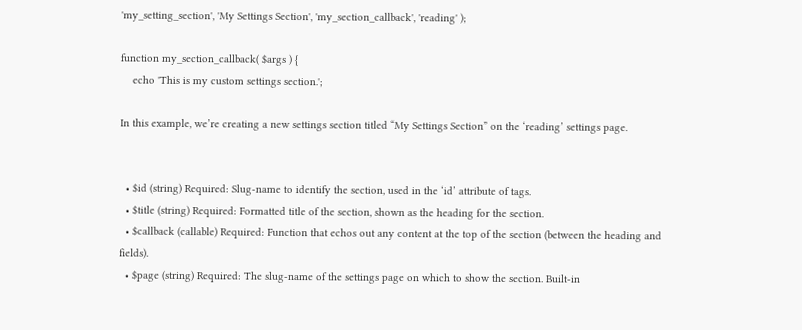'my_setting_section', 'My Settings Section', 'my_section_callback', 'reading' );

function my_section_callback( $args ) {
    echo 'This is my custom settings section.';

In this example, we’re creating a new settings section titled “My Settings Section” on the ‘reading’ settings page.


  • $id (string) Required: Slug-name to identify the section, used in the ‘id’ attribute of tags.
  • $title (string) Required: Formatted title of the section, shown as the heading for the section.
  • $callback (callable) Required: Function that echos out any content at the top of the section (between the heading and fields).
  • $page (string) Required: The slug-name of the settings page on which to show the section. Built-in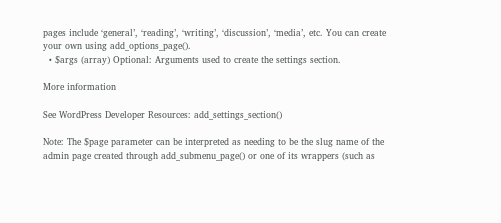pages include ‘general’, ‘reading’, ‘writing’, ‘discussion’, ‘media’, etc. You can create your own using add_options_page().
  • $args (array) Optional: Arguments used to create the settings section.

More information

See WordPress Developer Resources: add_settings_section()

Note: The $page parameter can be interpreted as needing to be the slug name of the admin page created through add_submenu_page() or one of its wrappers (such as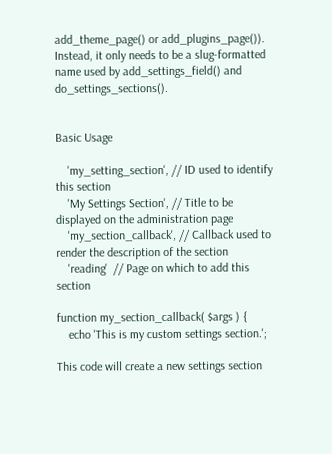add_theme_page() or add_plugins_page()). Instead, it only needs to be a slug-formatted name used by add_settings_field() and do_settings_sections().


Basic Usage

    'my_setting_section', // ID used to identify this section
    'My Settings Section', // Title to be displayed on the administration page
    'my_section_callback', // Callback used to render the description of the section
    'reading'  // Page on which to add this section

function my_section_callback( $args ) {
    echo 'This is my custom settings section.';

This code will create a new settings section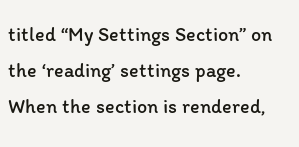titled “My Settings Section” on the ‘reading’ settings page. When the section is rendered,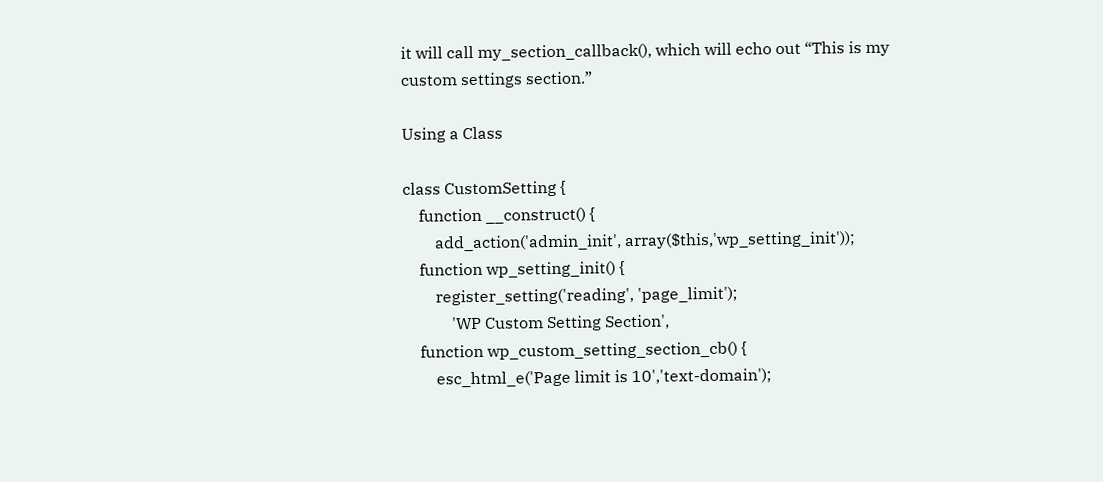it will call my_section_callback(), which will echo out “This is my custom settings section.”

Using a Class

class CustomSetting {
    function __construct() {
        add_action('admin_init', array($this,'wp_setting_init'));
    function wp_setting_init() {
        register_setting('reading', 'page_limit');
            'WP Custom Setting Section',
    function wp_custom_setting_section_cb() {
        esc_html_e('Page limit is 10','text-domain');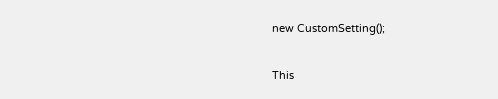new CustomSetting();

This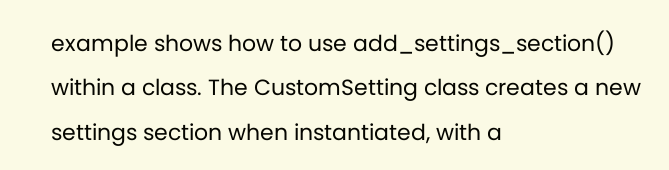example shows how to use add_settings_section() within a class. The CustomSetting class creates a new settings section when instantiated, with a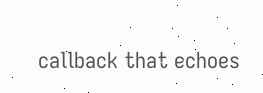callback that echoes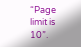“Page limit is 10”.